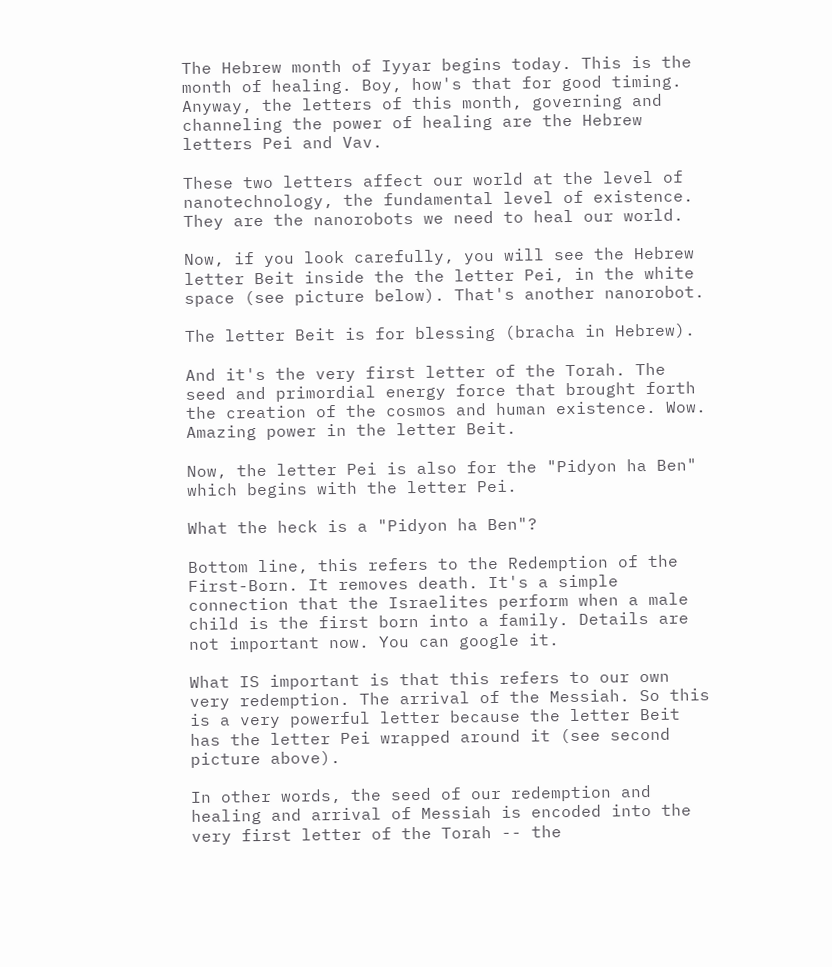The Hebrew month of Iyyar begins today. This is the month of healing. Boy, how's that for good timing. Anyway, the letters of this month, governing and channeling the power of healing are the Hebrew letters Pei and Vav.

These two letters affect our world at the level of nanotechnology, the fundamental level of existence. They are the nanorobots we need to heal our world.

Now, if you look carefully, you will see the Hebrew letter Beit inside the the letter Pei, in the white space (see picture below). That's another nanorobot.

The letter Beit is for blessing (bracha in Hebrew).

And it's the very first letter of the Torah. The seed and primordial energy force that brought forth the creation of the cosmos and human existence. Wow. Amazing power in the letter Beit.

Now, the letter Pei is also for the "Pidyon ha Ben" which begins with the letter Pei.

What the heck is a "Pidyon ha Ben"?

Bottom line, this refers to the Redemption of the First-Born. It removes death. It's a simple connection that the Israelites perform when a male child is the first born into a family. Details are not important now. You can google it.

What IS important is that this refers to our own very redemption. The arrival of the Messiah. So this is a very powerful letter because the letter Beit has the letter Pei wrapped around it (see second picture above).

In other words, the seed of our redemption and healing and arrival of Messiah is encoded into the very first letter of the Torah -- the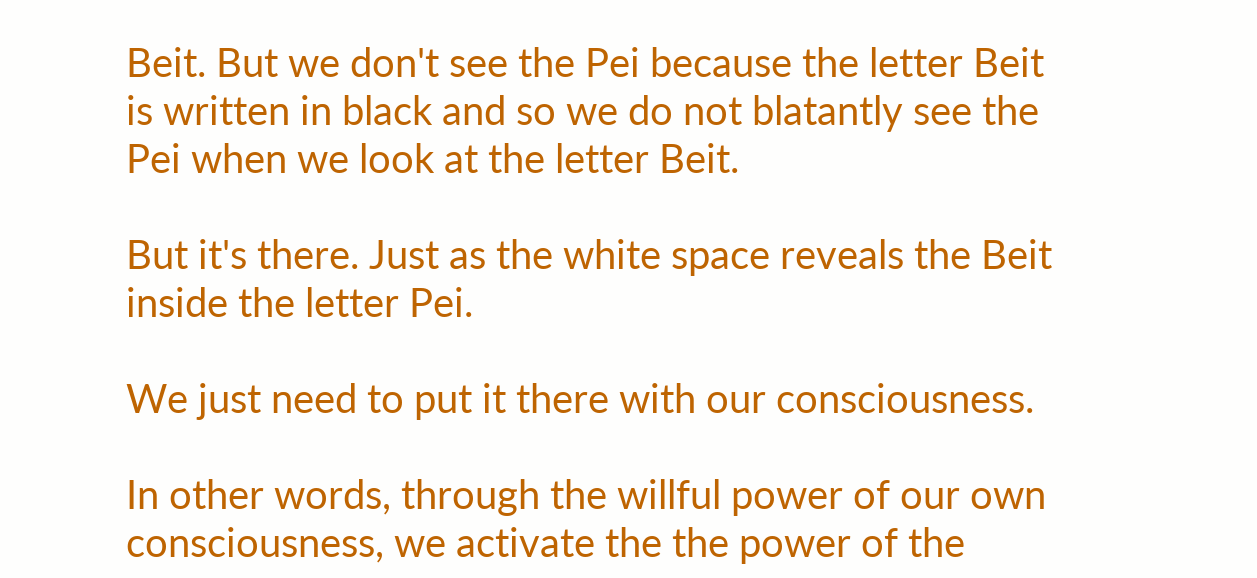Beit. But we don't see the Pei because the letter Beit is written in black and so we do not blatantly see the Pei when we look at the letter Beit.

But it's there. Just as the white space reveals the Beit inside the letter Pei.

We just need to put it there with our consciousness.

In other words, through the willful power of our own consciousness, we activate the the power of the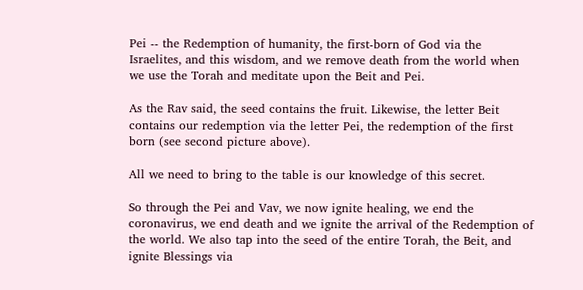Pei -- the Redemption of humanity, the first-born of God via the Israelites, and this wisdom, and we remove death from the world when we use the Torah and meditate upon the Beit and Pei.

As the Rav said, the seed contains the fruit. Likewise, the letter Beit contains our redemption via the letter Pei, the redemption of the first born (see second picture above).

All we need to bring to the table is our knowledge of this secret.

So through the Pei and Vav, we now ignite healing, we end the coronavirus, we end death and we ignite the arrival of the Redemption of the world. We also tap into the seed of the entire Torah, the Beit, and ignite Blessings via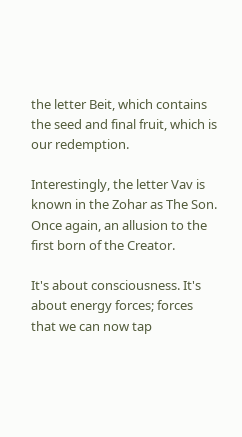the letter Beit, which contains the seed and final fruit, which is our redemption.

Interestingly, the letter Vav is known in the Zohar as The Son. Once again, an allusion to the first born of the Creator.

It's about consciousness. It's about energy forces; forces that we can now tap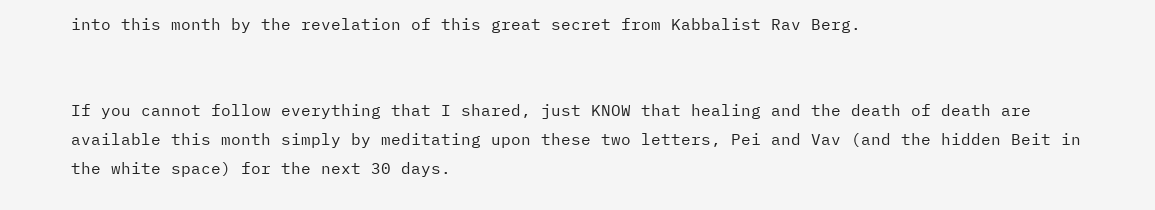into this month by the revelation of this great secret from Kabbalist Rav Berg.


If you cannot follow everything that I shared, just KNOW that healing and the death of death are available this month simply by meditating upon these two letters, Pei and Vav (and the hidden Beit in the white space) for the next 30 days.